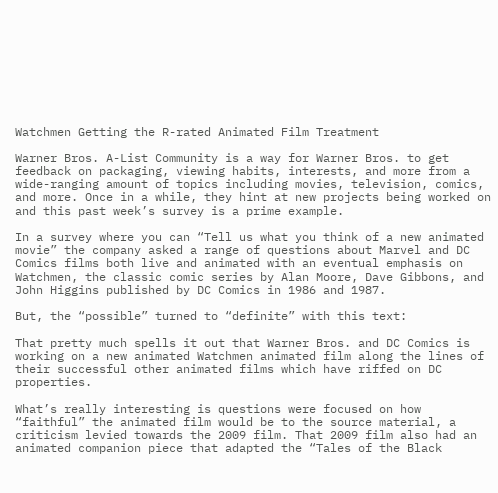Watchmen Getting the R-rated Animated Film Treatment

Warner Bros. A-List Community is a way for Warner Bros. to get feedback on packaging, viewing habits, interests, and more from a wide-ranging amount of topics including movies, television, comics, and more. Once in a while, they hint at new projects being worked on and this past week’s survey is a prime example.

In a survey where you can “Tell us what you think of a new animated movie” the company asked a range of questions about Marvel and DC Comics films both live and animated with an eventual emphasis on Watchmen, the classic comic series by Alan Moore, Dave Gibbons, and John Higgins published by DC Comics in 1986 and 1987.

But, the “possible” turned to “definite” with this text:

That pretty much spells it out that Warner Bros. and DC Comics is working on a new animated Watchmen animated film along the lines of their successful other animated films which have riffed on DC properties.

What’s really interesting is questions were focused on how “faithful” the animated film would be to the source material, a criticism levied towards the 2009 film. That 2009 film also had an animated companion piece that adapted the “Tales of the Black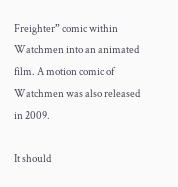Freighter” comic within Watchmen into an animated film. A motion comic of Watchmen was also released in 2009.

It should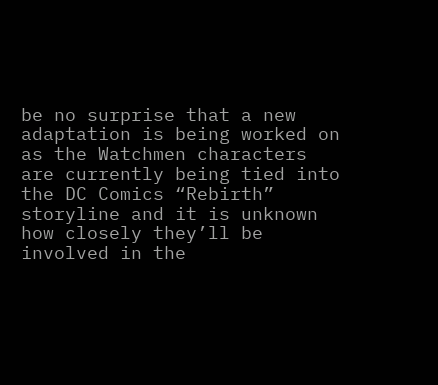be no surprise that a new adaptation is being worked on as the Watchmen characters are currently being tied into the DC Comics “Rebirth” storyline and it is unknown how closely they’ll be involved in the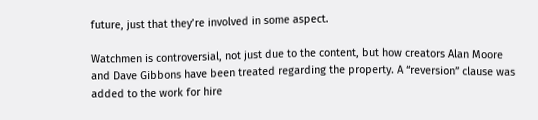future, just that they’re involved in some aspect.

Watchmen is controversial, not just due to the content, but how creators Alan Moore and Dave Gibbons have been treated regarding the property. A “reversion” clause was added to the work for hire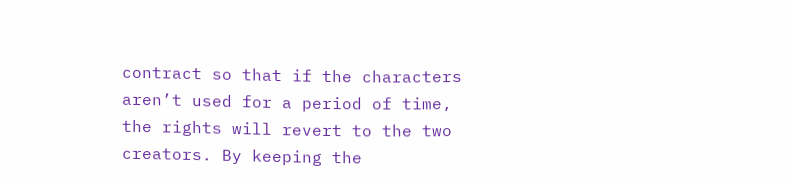contract so that if the characters aren’t used for a period of time, the rights will revert to the two creators. By keeping the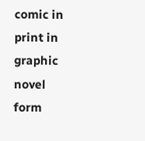comic in print in graphic novel form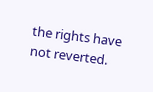the rights have not reverted.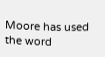Moore has used the word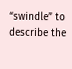“swindle” to describe the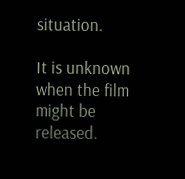situation.

It is unknown when the film might be released.